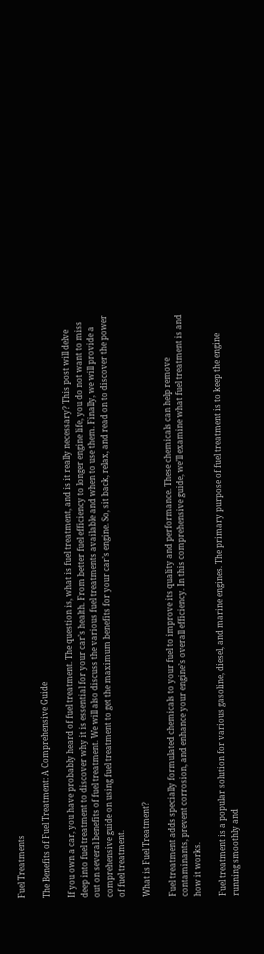Fuel Treatments

The Benefits of Fuel Treatment: A Comprehensive Guide

If you own a car, you have probably heard of fuel treatment. The question is, what is fuel treatment, and is it really necessary? This post will delve deep into fuel treatment to discover why it is essential for your car’s health. From better fuel efficiency to longer engine life, you do not want to miss out on several benefits of fuel treatment. We will also discuss the various fuel treatments available and when to use them. Finally, we will provide a comprehensive guide on using fuel treatment to get the maximum benefits for your car’s engine. So, sit back, relax, and read on to discover the power of fuel treatment.

What is Fuel Treatment?

Fuel treatment adds specially formulated chemicals to your fuel to improve its quality and performance. These chemicals can help remove contaminants, prevent corrosion, and enhance your engine’s overall efficiency. In this comprehensive guide, we’ll examine what fuel treatment is and how it works.

Fuel treatment is a popular solution for various gasoline, diesel, and marine engines. The primary purpose of fuel treatment is to keep the engine running smoothly and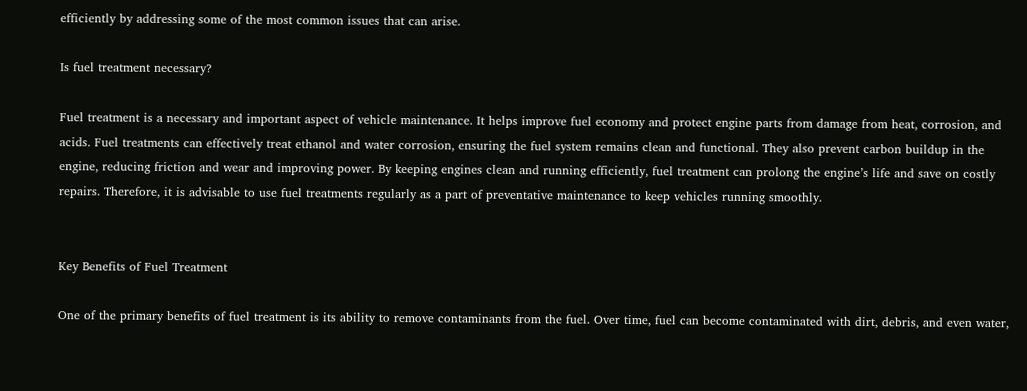efficiently by addressing some of the most common issues that can arise.

Is fuel treatment necessary?

Fuel treatment is a necessary and important aspect of vehicle maintenance. It helps improve fuel economy and protect engine parts from damage from heat, corrosion, and acids. Fuel treatments can effectively treat ethanol and water corrosion, ensuring the fuel system remains clean and functional. They also prevent carbon buildup in the engine, reducing friction and wear and improving power. By keeping engines clean and running efficiently, fuel treatment can prolong the engine’s life and save on costly repairs. Therefore, it is advisable to use fuel treatments regularly as a part of preventative maintenance to keep vehicles running smoothly.


Key Benefits of Fuel Treatment

One of the primary benefits of fuel treatment is its ability to remove contaminants from the fuel. Over time, fuel can become contaminated with dirt, debris, and even water,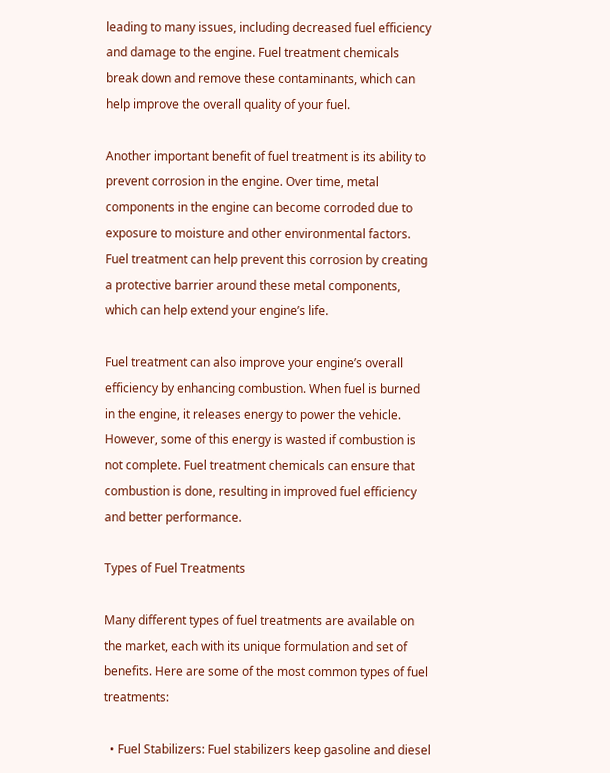leading to many issues, including decreased fuel efficiency and damage to the engine. Fuel treatment chemicals break down and remove these contaminants, which can help improve the overall quality of your fuel.

Another important benefit of fuel treatment is its ability to prevent corrosion in the engine. Over time, metal components in the engine can become corroded due to exposure to moisture and other environmental factors. Fuel treatment can help prevent this corrosion by creating a protective barrier around these metal components, which can help extend your engine’s life.

Fuel treatment can also improve your engine’s overall efficiency by enhancing combustion. When fuel is burned in the engine, it releases energy to power the vehicle. However, some of this energy is wasted if combustion is not complete. Fuel treatment chemicals can ensure that combustion is done, resulting in improved fuel efficiency and better performance.

Types of Fuel Treatments

Many different types of fuel treatments are available on the market, each with its unique formulation and set of benefits. Here are some of the most common types of fuel treatments:

  • Fuel Stabilizers: Fuel stabilizers keep gasoline and diesel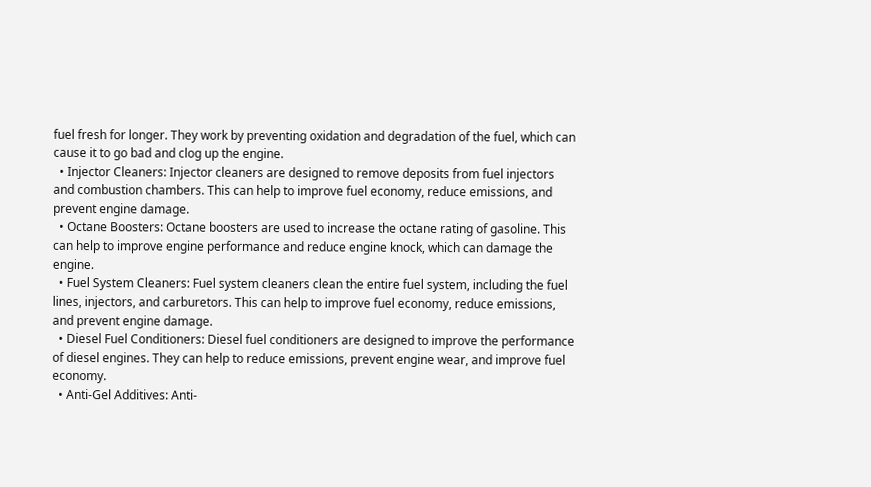fuel fresh for longer. They work by preventing oxidation and degradation of the fuel, which can cause it to go bad and clog up the engine.
  • Injector Cleaners: Injector cleaners are designed to remove deposits from fuel injectors and combustion chambers. This can help to improve fuel economy, reduce emissions, and prevent engine damage.
  • Octane Boosters: Octane boosters are used to increase the octane rating of gasoline. This can help to improve engine performance and reduce engine knock, which can damage the engine.
  • Fuel System Cleaners: Fuel system cleaners clean the entire fuel system, including the fuel lines, injectors, and carburetors. This can help to improve fuel economy, reduce emissions, and prevent engine damage.
  • Diesel Fuel Conditioners: Diesel fuel conditioners are designed to improve the performance of diesel engines. They can help to reduce emissions, prevent engine wear, and improve fuel economy.
  • Anti-Gel Additives: Anti-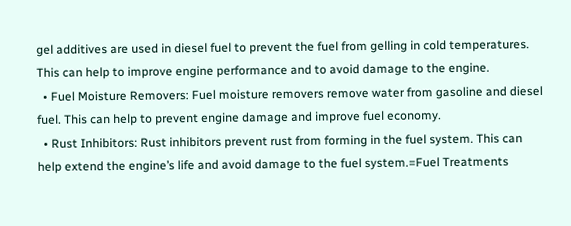gel additives are used in diesel fuel to prevent the fuel from gelling in cold temperatures. This can help to improve engine performance and to avoid damage to the engine.
  • Fuel Moisture Removers: Fuel moisture removers remove water from gasoline and diesel fuel. This can help to prevent engine damage and improve fuel economy.
  • Rust Inhibitors: Rust inhibitors prevent rust from forming in the fuel system. This can help extend the engine’s life and avoid damage to the fuel system.=Fuel Treatments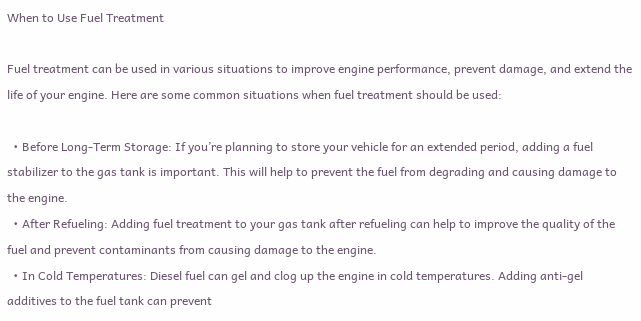When to Use Fuel Treatment

Fuel treatment can be used in various situations to improve engine performance, prevent damage, and extend the life of your engine. Here are some common situations when fuel treatment should be used:

  • Before Long-Term Storage: If you’re planning to store your vehicle for an extended period, adding a fuel stabilizer to the gas tank is important. This will help to prevent the fuel from degrading and causing damage to the engine.
  • After Refueling: Adding fuel treatment to your gas tank after refueling can help to improve the quality of the fuel and prevent contaminants from causing damage to the engine.
  • In Cold Temperatures: Diesel fuel can gel and clog up the engine in cold temperatures. Adding anti-gel additives to the fuel tank can prevent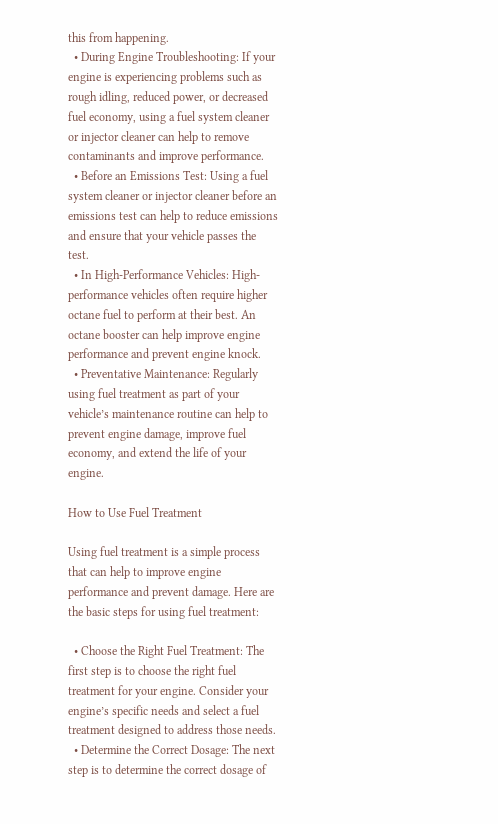this from happening.
  • During Engine Troubleshooting: If your engine is experiencing problems such as rough idling, reduced power, or decreased fuel economy, using a fuel system cleaner or injector cleaner can help to remove contaminants and improve performance.
  • Before an Emissions Test: Using a fuel system cleaner or injector cleaner before an emissions test can help to reduce emissions and ensure that your vehicle passes the test.
  • In High-Performance Vehicles: High-performance vehicles often require higher octane fuel to perform at their best. An octane booster can help improve engine performance and prevent engine knock.
  • Preventative Maintenance: Regularly using fuel treatment as part of your vehicle’s maintenance routine can help to prevent engine damage, improve fuel economy, and extend the life of your engine.

How to Use Fuel Treatment

Using fuel treatment is a simple process that can help to improve engine performance and prevent damage. Here are the basic steps for using fuel treatment:

  • Choose the Right Fuel Treatment: The first step is to choose the right fuel treatment for your engine. Consider your engine’s specific needs and select a fuel treatment designed to address those needs.
  • Determine the Correct Dosage: The next step is to determine the correct dosage of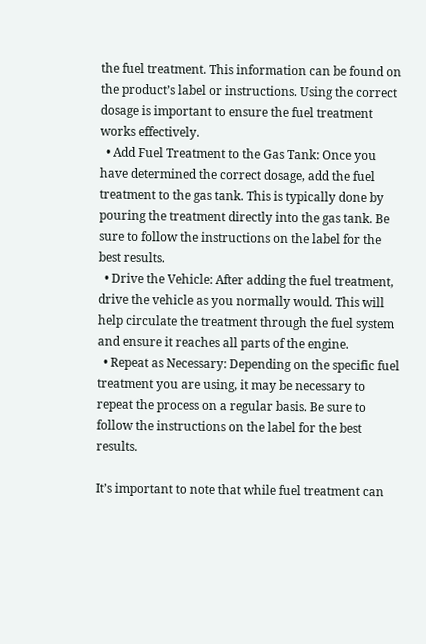the fuel treatment. This information can be found on the product’s label or instructions. Using the correct dosage is important to ensure the fuel treatment works effectively.
  • Add Fuel Treatment to the Gas Tank: Once you have determined the correct dosage, add the fuel treatment to the gas tank. This is typically done by pouring the treatment directly into the gas tank. Be sure to follow the instructions on the label for the best results.
  • Drive the Vehicle: After adding the fuel treatment, drive the vehicle as you normally would. This will help circulate the treatment through the fuel system and ensure it reaches all parts of the engine.
  • Repeat as Necessary: Depending on the specific fuel treatment you are using, it may be necessary to repeat the process on a regular basis. Be sure to follow the instructions on the label for the best results.

It’s important to note that while fuel treatment can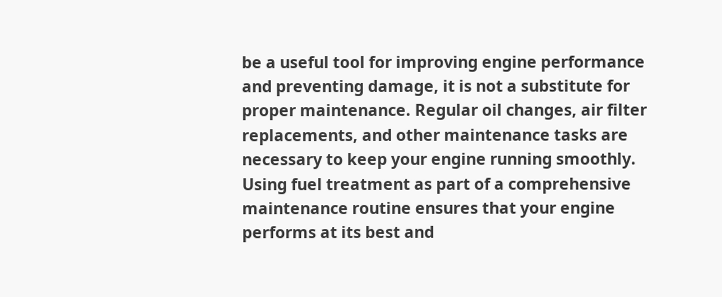be a useful tool for improving engine performance and preventing damage, it is not a substitute for proper maintenance. Regular oil changes, air filter replacements, and other maintenance tasks are necessary to keep your engine running smoothly. Using fuel treatment as part of a comprehensive maintenance routine ensures that your engine performs at its best and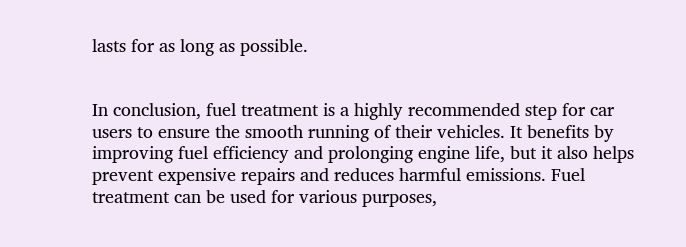lasts for as long as possible.


In conclusion, fuel treatment is a highly recommended step for car users to ensure the smooth running of their vehicles. It benefits by improving fuel efficiency and prolonging engine life, but it also helps prevent expensive repairs and reduces harmful emissions. Fuel treatment can be used for various purposes,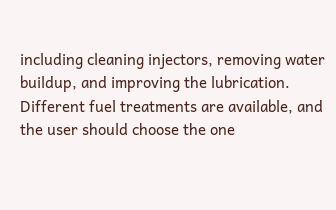including cleaning injectors, removing water buildup, and improving the lubrication. Different fuel treatments are available, and the user should choose the one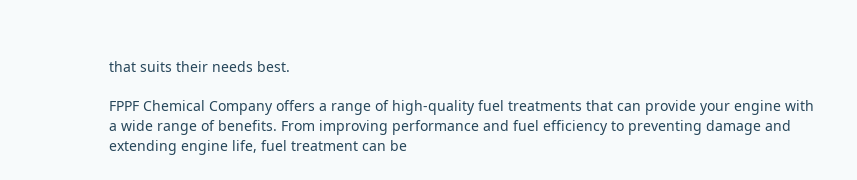that suits their needs best.

FPPF Chemical Company offers a range of high-quality fuel treatments that can provide your engine with a wide range of benefits. From improving performance and fuel efficiency to preventing damage and extending engine life, fuel treatment can be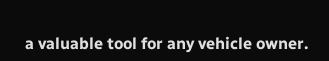a valuable tool for any vehicle owner.